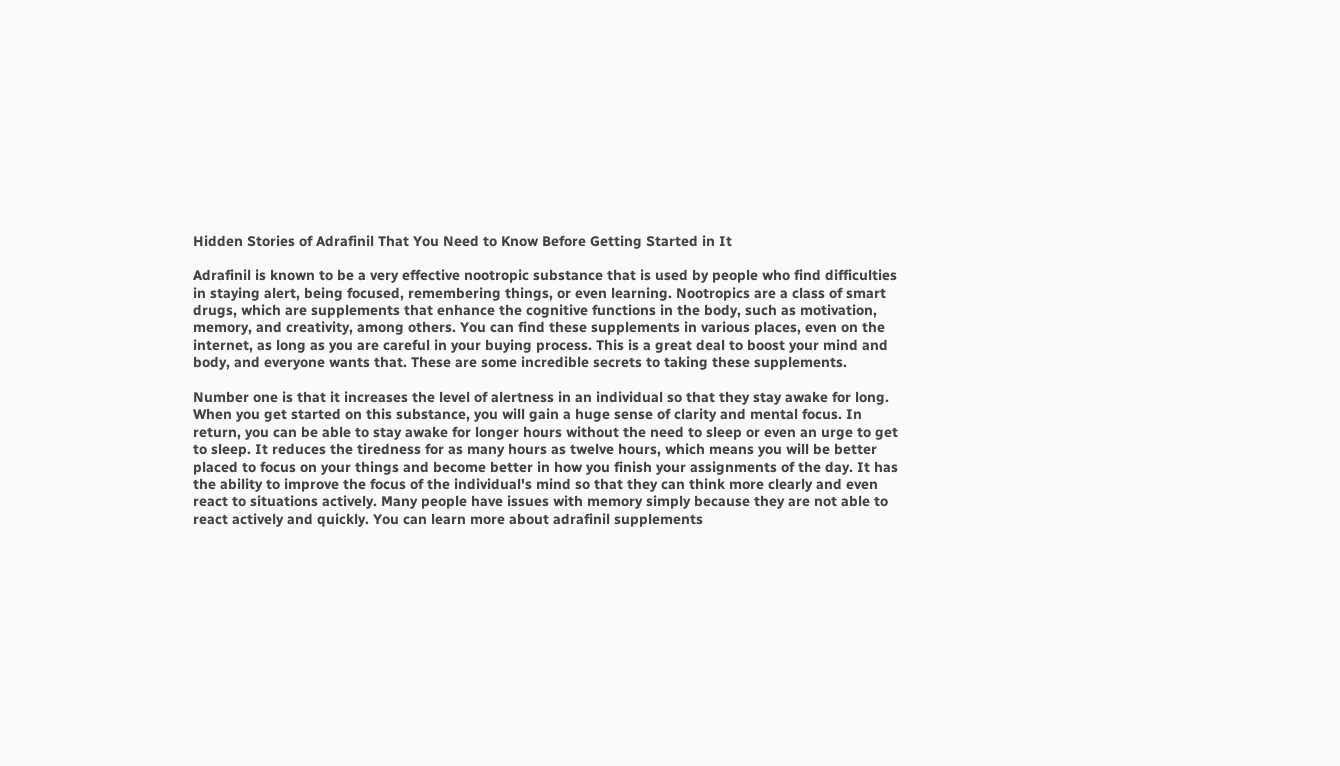Hidden Stories of Adrafinil That You Need to Know Before Getting Started in It

Adrafinil is known to be a very effective nootropic substance that is used by people who find difficulties in staying alert, being focused, remembering things, or even learning. Nootropics are a class of smart drugs, which are supplements that enhance the cognitive functions in the body, such as motivation, memory, and creativity, among others. You can find these supplements in various places, even on the internet, as long as you are careful in your buying process. This is a great deal to boost your mind and body, and everyone wants that. These are some incredible secrets to taking these supplements.

Number one is that it increases the level of alertness in an individual so that they stay awake for long. When you get started on this substance, you will gain a huge sense of clarity and mental focus. In return, you can be able to stay awake for longer hours without the need to sleep or even an urge to get to sleep. It reduces the tiredness for as many hours as twelve hours, which means you will be better placed to focus on your things and become better in how you finish your assignments of the day. It has the ability to improve the focus of the individual's mind so that they can think more clearly and even react to situations actively. Many people have issues with memory simply because they are not able to react actively and quickly. You can learn more about adrafinil supplements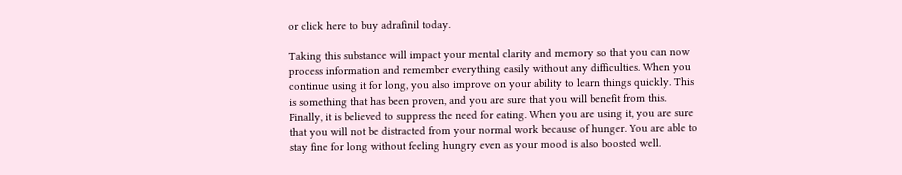or click here to buy adrafinil today.

Taking this substance will impact your mental clarity and memory so that you can now process information and remember everything easily without any difficulties. When you continue using it for long, you also improve on your ability to learn things quickly. This is something that has been proven, and you are sure that you will benefit from this. Finally, it is believed to suppress the need for eating. When you are using it, you are sure that you will not be distracted from your normal work because of hunger. You are able to stay fine for long without feeling hungry even as your mood is also boosted well.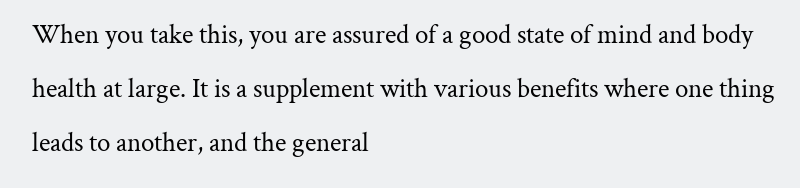When you take this, you are assured of a good state of mind and body health at large. It is a supplement with various benefits where one thing leads to another, and the general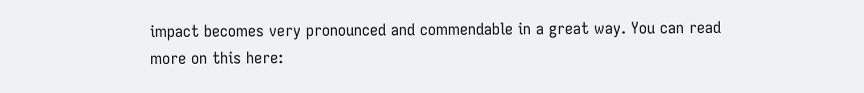impact becomes very pronounced and commendable in a great way. You can read more on this here: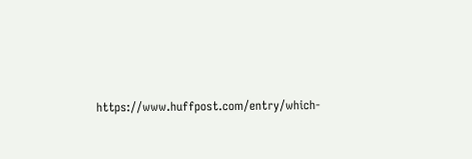https://www.huffpost.com/entry/which-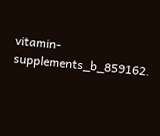vitamin-supplements_b_859162.